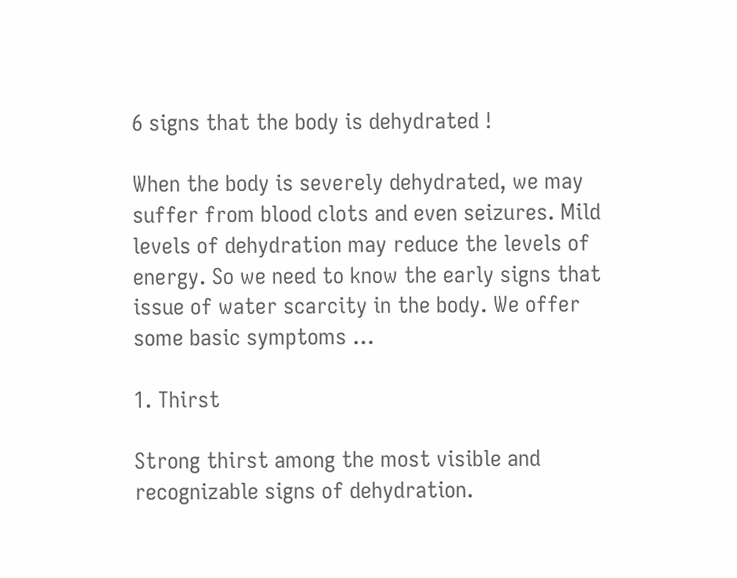6 signs that the body is dehydrated !

When the body is severely dehydrated, we may suffer from blood clots and even seizures. Mild levels of dehydration may reduce the levels of energy. So we need to know the early signs that issue of water scarcity in the body. We offer some basic symptoms …

1. Thirst

Strong thirst among the most visible and recognizable signs of dehydration.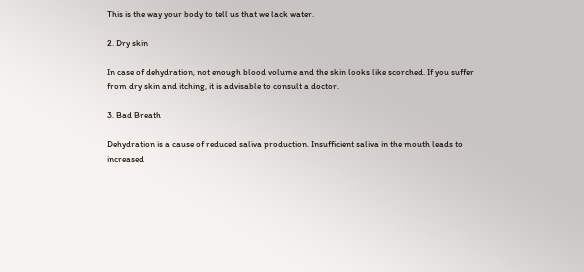This is the way your body to tell us that we lack water.

2. Dry skin

In case of dehydration, not enough blood volume and the skin looks like scorched. If you suffer from dry skin and itching, it is advisable to consult a doctor.

3. Bad Breath

Dehydration is a cause of reduced saliva production. Insufficient saliva in the mouth leads to increased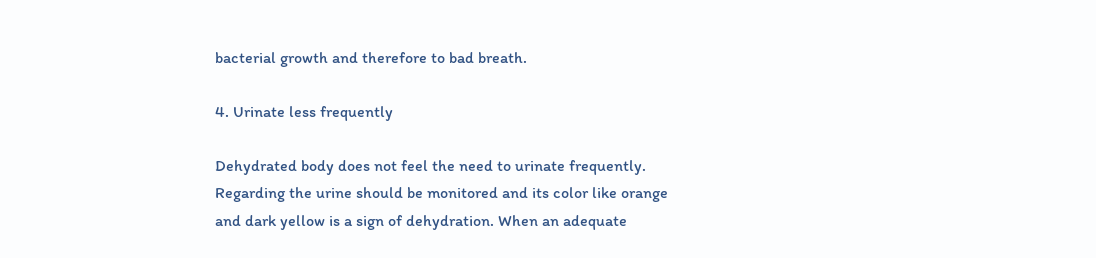bacterial growth and therefore to bad breath.

4. Urinate less frequently

Dehydrated body does not feel the need to urinate frequently. Regarding the urine should be monitored and its color like orange and dark yellow is a sign of dehydration. When an adequate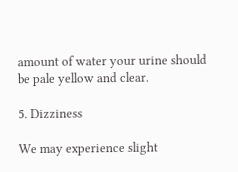amount of water your urine should be pale yellow and clear.

5. Dizziness

We may experience slight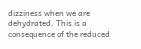dizziness when we are dehydrated. This is a consequence of the reduced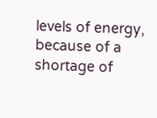levels of energy, because of a shortage of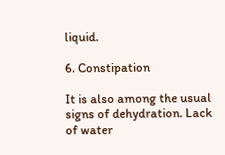liquid.

6. Constipation

It is also among the usual signs of dehydration. Lack of water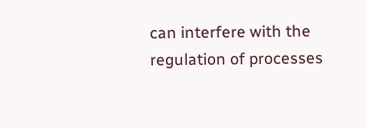can interfere with the regulation of processes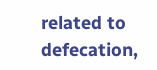related to defecation,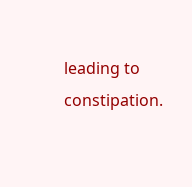leading to constipation.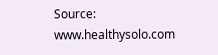Source: www.healthysolo.com